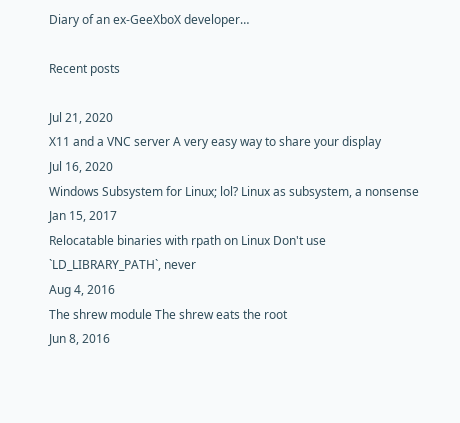Diary of an ex-GeeXboX developer…

Recent posts

Jul 21, 2020
X11 and a VNC server A very easy way to share your display
Jul 16, 2020
Windows Subsystem for Linux; lol? Linux as subsystem, a nonsense
Jan 15, 2017
Relocatable binaries with rpath on Linux Don't use `LD_LIBRARY_PATH`, never
Aug 4, 2016
The shrew module The shrew eats the root
Jun 8, 2016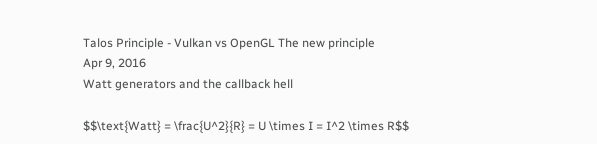Talos Principle - Vulkan vs OpenGL The new principle
Apr 9, 2016
Watt generators and the callback hell

$$\text{Watt} = \frac{U^2}{R} = U \times I = I^2 \times R$$